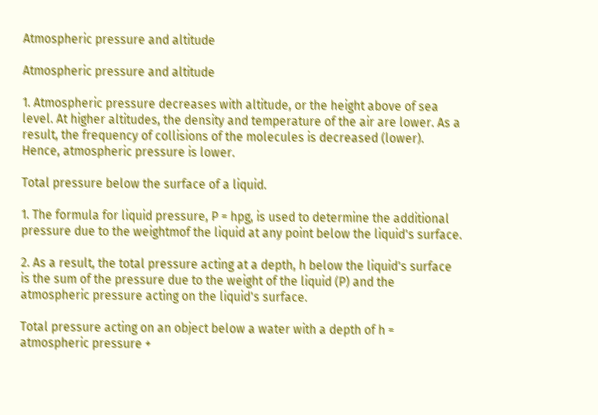Atmospheric pressure and altitude

Atmospheric pressure and altitude

1. Atmospheric pressure decreases with altitude, or the height above of sea level. At higher altitudes, the density and temperature of the air are lower. As a result, the frequency of collisions of the molecules is decreased (lower). Hence, atmospheric pressure is lower.

Total pressure below the surface of a liquid.

1. The formula for liquid pressure, P = hpg, is used to determine the additional pressure due to the weightmof the liquid at any point below the liquid's surface.

2. As a result, the total pressure acting at a depth, h below the liquid's surface is the sum of the pressure due to the weight of the liquid (P) and the atmospheric pressure acting on the liquid's surface.

Total pressure acting on an object below a water with a depth of h = atmospheric pressure +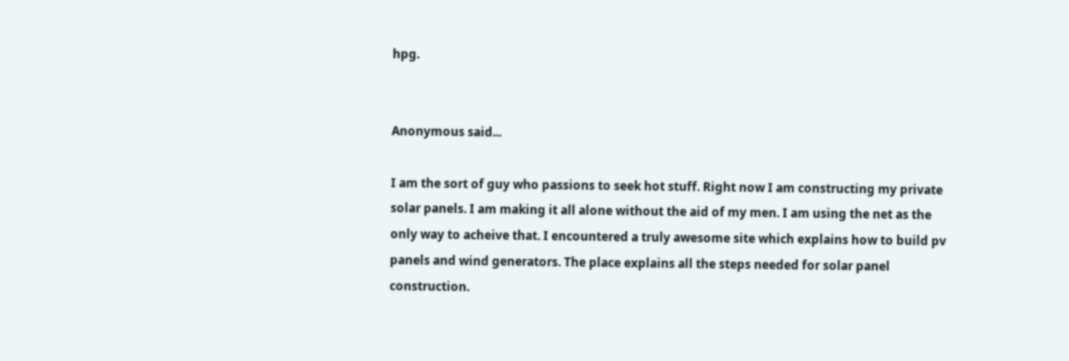hpg.


Anonymous said...

I am the sort of guy who passions to seek hot stuff. Right now I am constructing my private solar panels. I am making it all alone without the aid of my men. I am using the net as the only way to acheive that. I encountered a truly awesome site which explains how to build pv panels and wind generators. The place explains all the steps needed for solar panel construction.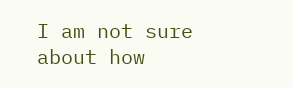I am not sure about how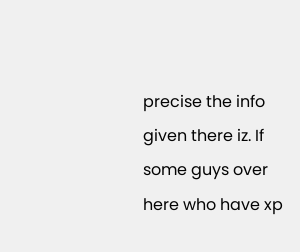precise the info given there iz. If some guys over here who have xp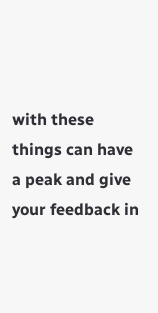with these things can have a peak and give your feedback in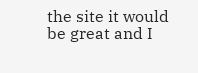the site it would be great and I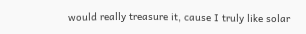would really treasure it, cause I truly like solar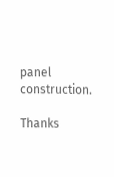panel construction.

Thanks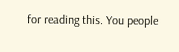for reading this. You people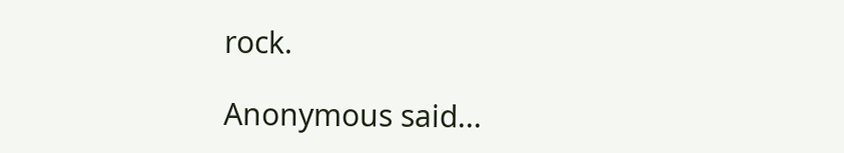rock.

Anonymous said...